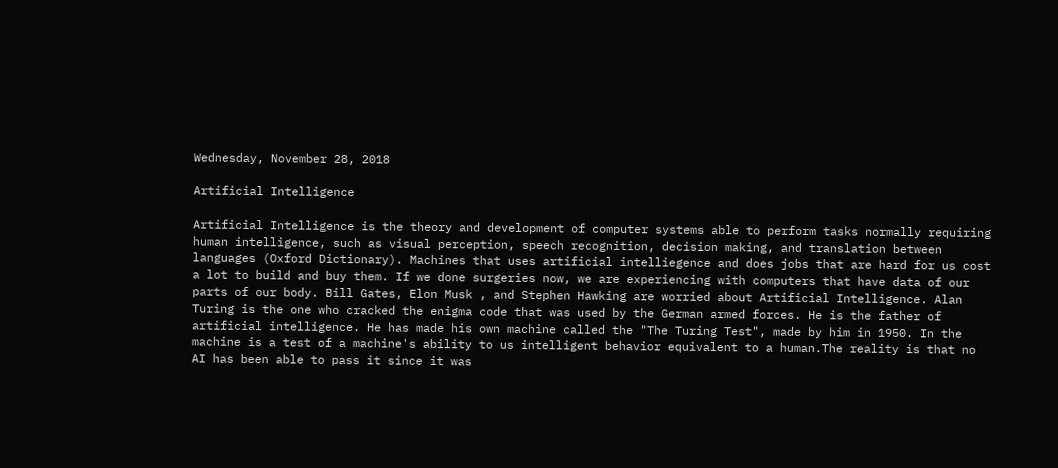Wednesday, November 28, 2018

Artificial Intelligence

Artificial Intelligence is the theory and development of computer systems able to perform tasks normally requiring human intelligence, such as visual perception, speech recognition, decision making, and translation between languages (Oxford Dictionary). Machines that uses artificial intelliegence and does jobs that are hard for us cost a lot to build and buy them. If we done surgeries now, we are experiencing with computers that have data of our parts of our body. Bill Gates, Elon Musk , and Stephen Hawking are worried about Artificial Intelligence. Alan Turing is the one who cracked the enigma code that was used by the German armed forces. He is the father of artificial intelligence. He has made his own machine called the "The Turing Test", made by him in 1950. In the machine is a test of a machine's ability to us intelligent behavior equivalent to a human.The reality is that no AI has been able to pass it since it was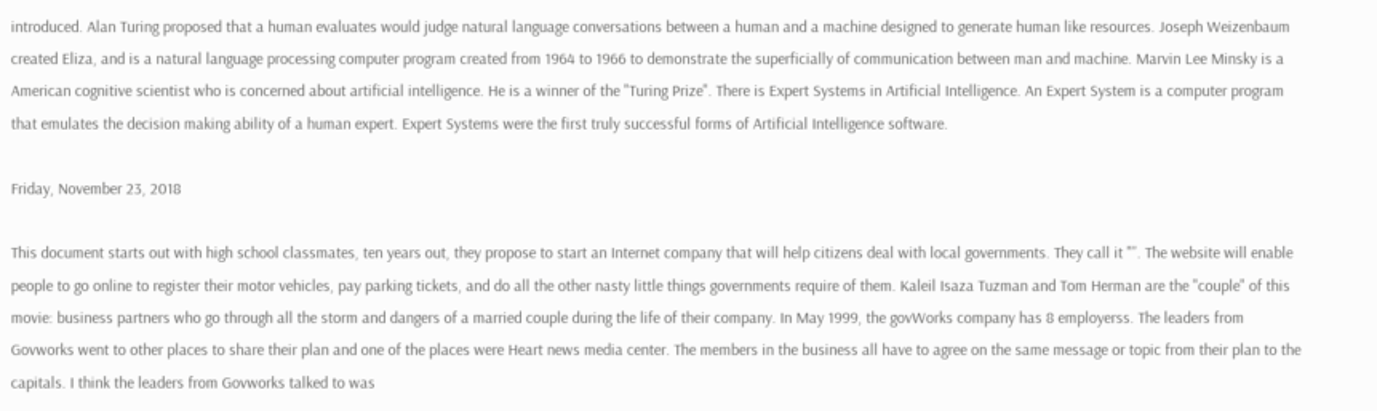introduced. Alan Turing proposed that a human evaluates would judge natural language conversations between a human and a machine designed to generate human like resources. Joseph Weizenbaum created Eliza, and is a natural language processing computer program created from 1964 to 1966 to demonstrate the superficially of communication between man and machine. Marvin Lee Minsky is a American cognitive scientist who is concerned about artificial intelligence. He is a winner of the "Turing Prize". There is Expert Systems in Artificial Intelligence. An Expert System is a computer program that emulates the decision making ability of a human expert. Expert Systems were the first truly successful forms of Artificial Intelligence software.

Friday, November 23, 2018

This document starts out with high school classmates, ten years out, they propose to start an Internet company that will help citizens deal with local governments. They call it "”. The website will enable people to go online to register their motor vehicles, pay parking tickets, and do all the other nasty little things governments require of them. Kaleil Isaza Tuzman and Tom Herman are the "couple" of this movie: business partners who go through all the storm and dangers of a married couple during the life of their company. In May 1999, the govWorks company has 8 employerss. The leaders from Govworks went to other places to share their plan and one of the places were Heart news media center. The members in the business all have to agree on the same message or topic from their plan to the capitals. I think the leaders from Govworks talked to was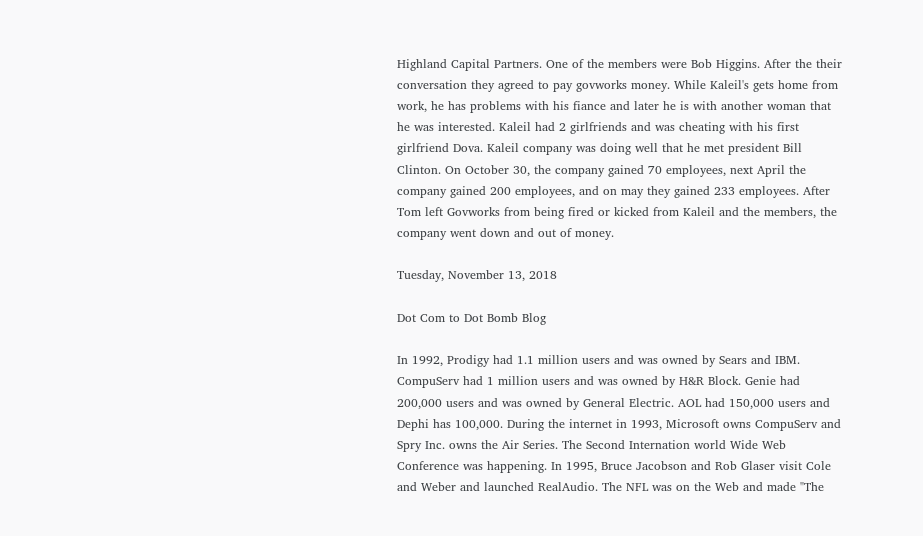Highland Capital Partners. One of the members were Bob Higgins. After the their conversation they agreed to pay govworks money. While Kaleil's gets home from work, he has problems with his fiance and later he is with another woman that he was interested. Kaleil had 2 girlfriends and was cheating with his first girlfriend Dova. Kaleil company was doing well that he met president Bill Clinton. On October 30, the company gained 70 employees, next April the company gained 200 employees, and on may they gained 233 employees. After Tom left Govworks from being fired or kicked from Kaleil and the members, the company went down and out of money.

Tuesday, November 13, 2018

Dot Com to Dot Bomb Blog

In 1992, Prodigy had 1.1 million users and was owned by Sears and IBM. CompuServ had 1 million users and was owned by H&R Block. Genie had 200,000 users and was owned by General Electric. AOL had 150,000 users and Dephi has 100,000. During the internet in 1993, Microsoft owns CompuServ and Spry Inc. owns the Air Series. The Second Internation world Wide Web Conference was happening. In 1995, Bruce Jacobson and Rob Glaser visit Cole and Weber and launched RealAudio. The NFL was on the Web and made "The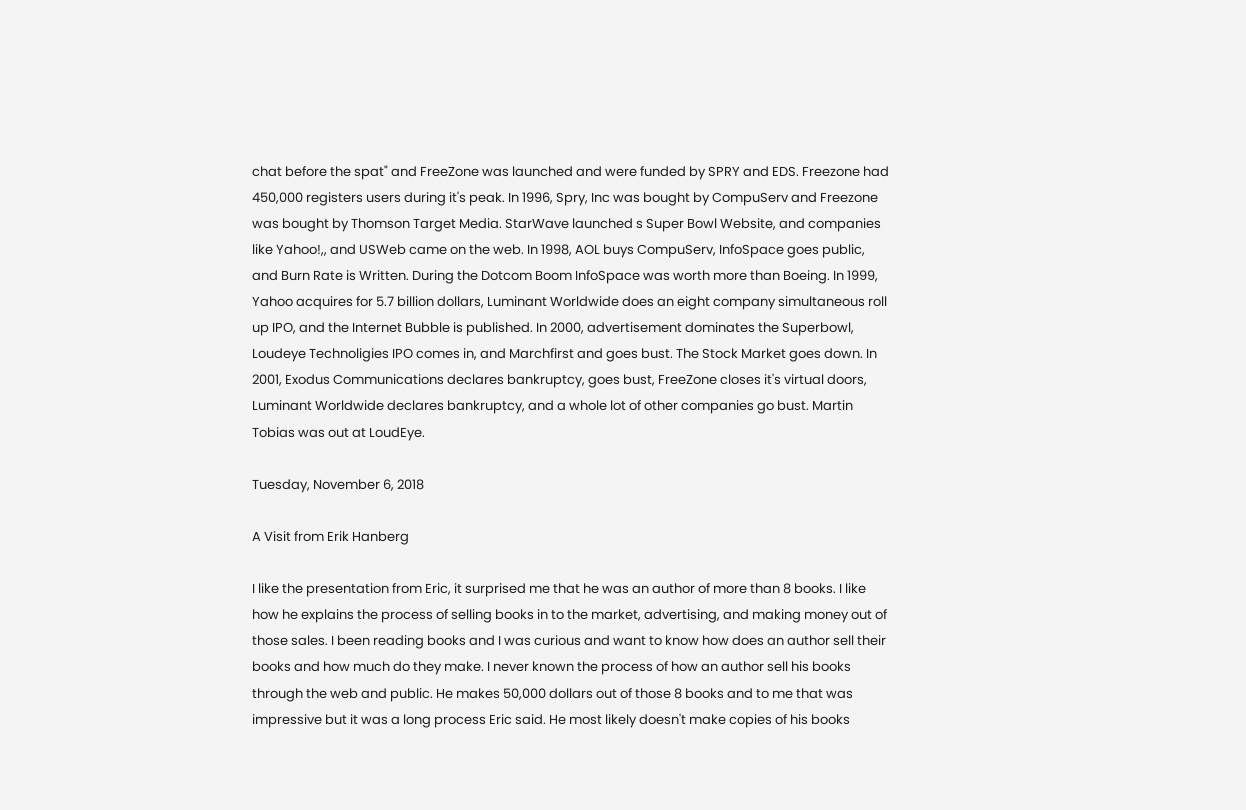chat before the spat" and FreeZone was launched and were funded by SPRY and EDS. Freezone had 450,000 registers users during it's peak. In 1996, Spry, Inc was bought by CompuServ and Freezone was bought by Thomson Target Media. StarWave launched s Super Bowl Website, and companies like Yahoo!,, and USWeb came on the web. In 1998, AOL buys CompuServ, InfoSpace goes public, and Burn Rate is Written. During the Dotcom Boom InfoSpace was worth more than Boeing. In 1999, Yahoo acquires for 5.7 billion dollars, Luminant Worldwide does an eight company simultaneous roll up IPO, and the Internet Bubble is published. In 2000, advertisement dominates the Superbowl, Loudeye Technoligies IPO comes in, and Marchfirst and goes bust. The Stock Market goes down. In 2001, Exodus Communications declares bankruptcy, goes bust, FreeZone closes it's virtual doors, Luminant Worldwide declares bankruptcy, and a whole lot of other companies go bust. Martin Tobias was out at LoudEye.

Tuesday, November 6, 2018

A Visit from Erik Hanberg

I like the presentation from Eric, it surprised me that he was an author of more than 8 books. I like how he explains the process of selling books in to the market, advertising, and making money out of those sales. I been reading books and I was curious and want to know how does an author sell their books and how much do they make. I never known the process of how an author sell his books through the web and public. He makes 50,000 dollars out of those 8 books and to me that was impressive but it was a long process Eric said. He most likely doesn't make copies of his books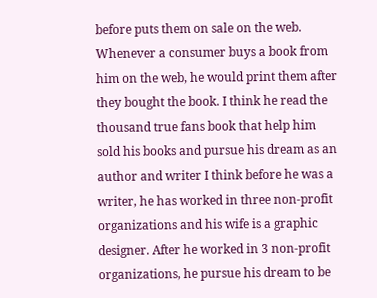before puts them on sale on the web. Whenever a consumer buys a book from him on the web, he would print them after they bought the book. I think he read the thousand true fans book that help him sold his books and pursue his dream as an author and writer I think before he was a writer, he has worked in three non-profit organizations and his wife is a graphic designer. After he worked in 3 non-profit organizations, he pursue his dream to be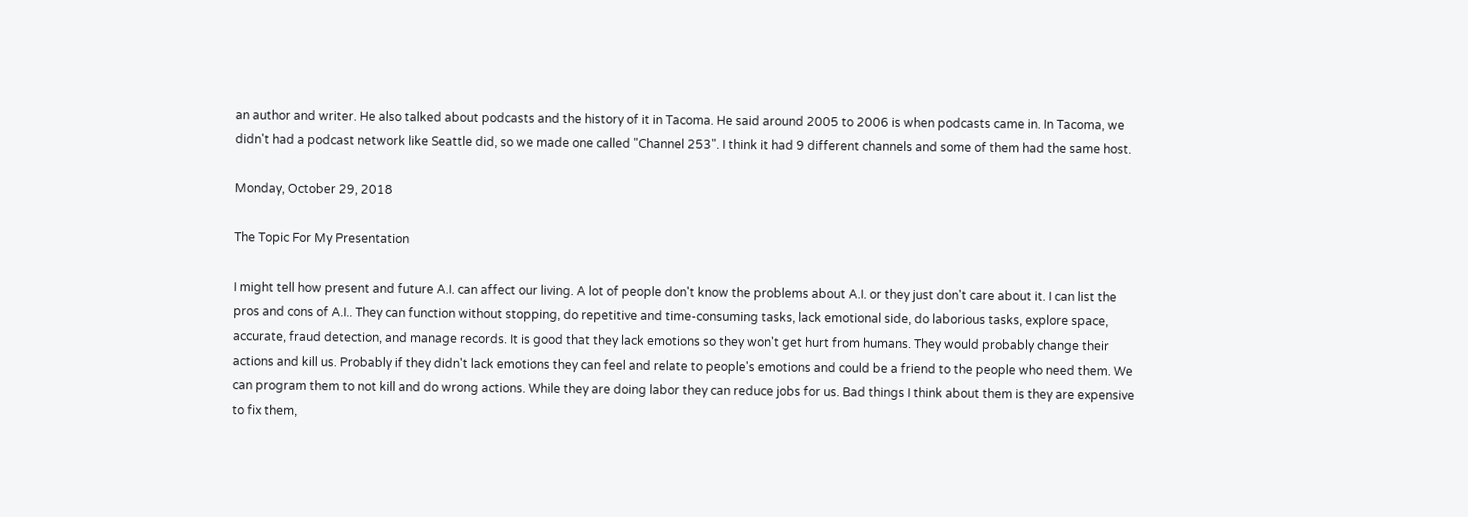an author and writer. He also talked about podcasts and the history of it in Tacoma. He said around 2005 to 2006 is when podcasts came in. In Tacoma, we didn't had a podcast network like Seattle did, so we made one called "Channel 253". I think it had 9 different channels and some of them had the same host.

Monday, October 29, 2018

The Topic For My Presentation

I might tell how present and future A.I. can affect our living. A lot of people don't know the problems about A.I. or they just don't care about it. I can list the pros and cons of A.I.. They can function without stopping, do repetitive and time-consuming tasks, lack emotional side, do laborious tasks, explore space, accurate, fraud detection, and manage records. It is good that they lack emotions so they won't get hurt from humans. They would probably change their actions and kill us. Probably if they didn't lack emotions they can feel and relate to people's emotions and could be a friend to the people who need them. We can program them to not kill and do wrong actions. While they are doing labor they can reduce jobs for us. Bad things I think about them is they are expensive to fix them,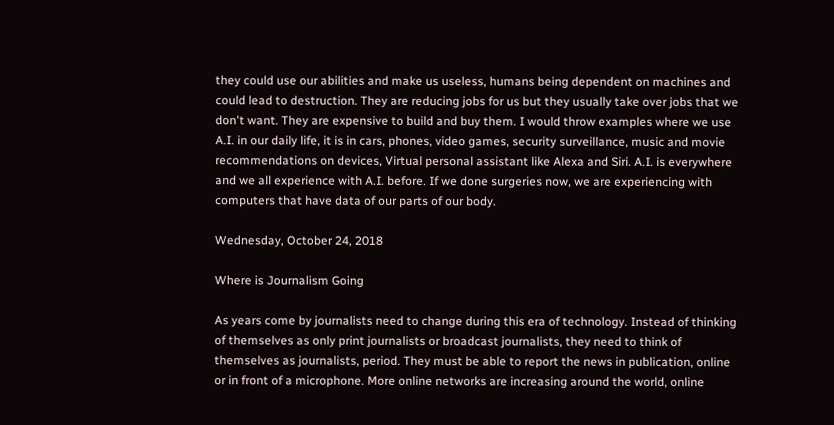they could use our abilities and make us useless, humans being dependent on machines and could lead to destruction. They are reducing jobs for us but they usually take over jobs that we don't want. They are expensive to build and buy them. I would throw examples where we use A.I. in our daily life, it is in cars, phones, video games, security surveillance, music and movie recommendations on devices, Virtual personal assistant like Alexa and Siri. A.I. is everywhere and we all experience with A.I. before. If we done surgeries now, we are experiencing with computers that have data of our parts of our body.

Wednesday, October 24, 2018

Where is Journalism Going

As years come by journalists need to change during this era of technology. Instead of thinking of themselves as only print journalists or broadcast journalists, they need to think of themselves as journalists, period. They must be able to report the news in publication, online or in front of a microphone. More online networks are increasing around the world, online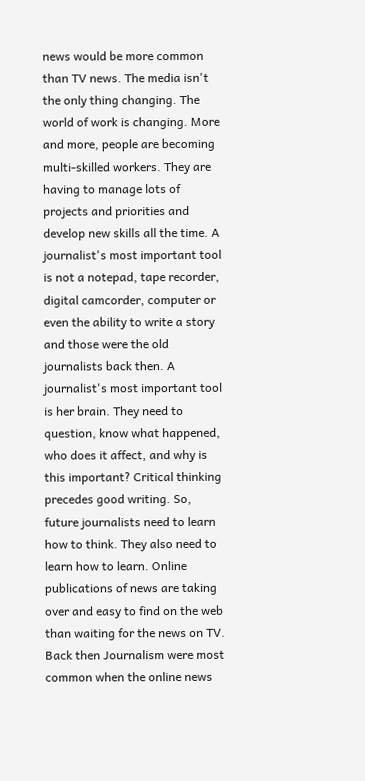news would be more common than TV news. The media isn't the only thing changing. The world of work is changing. More and more, people are becoming multi-skilled workers. They are having to manage lots of projects and priorities and develop new skills all the time. A journalist's most important tool is not a notepad, tape recorder, digital camcorder, computer or even the ability to write a story and those were the old journalists back then. A journalist's most important tool is her brain. They need to question, know what happened, who does it affect, and why is this important? Critical thinking precedes good writing. So, future journalists need to learn how to think. They also need to learn how to learn. Online publications of news are taking over and easy to find on the web than waiting for the news on TV. Back then Journalism were most common when the online news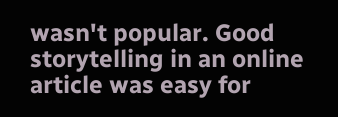wasn't popular. Good storytelling in an online article was easy for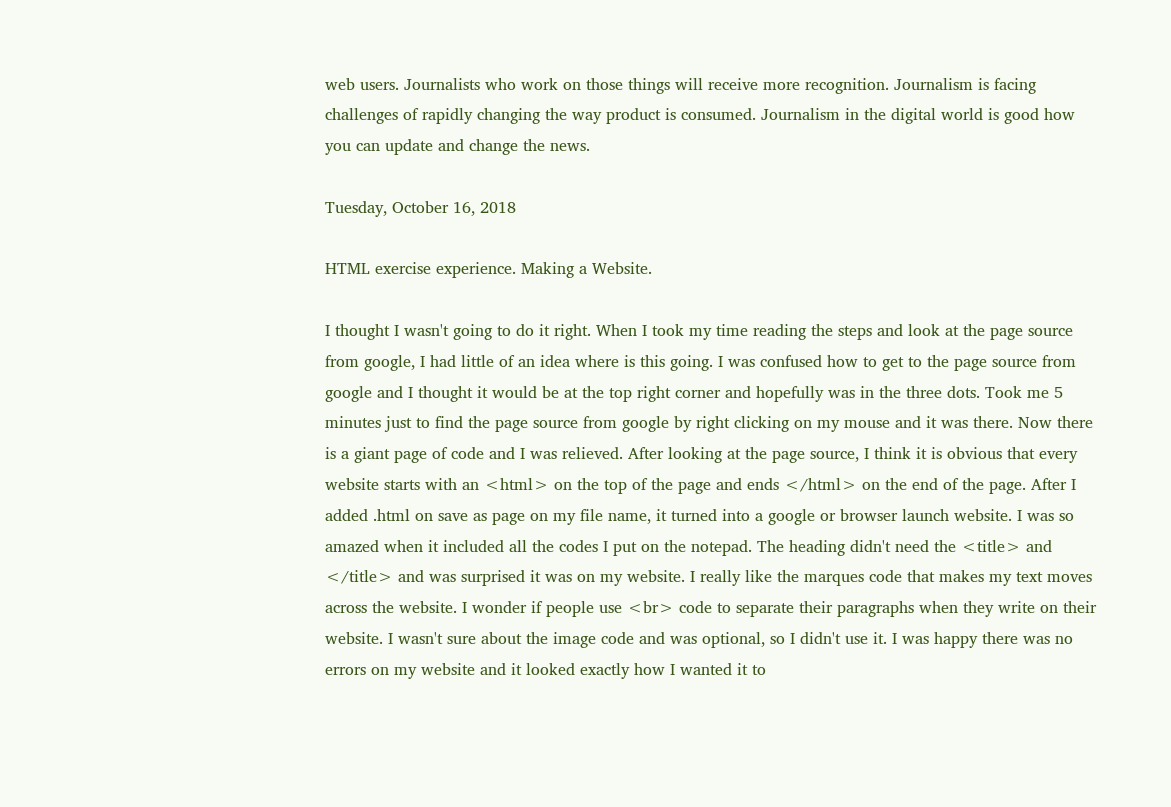web users. Journalists who work on those things will receive more recognition. Journalism is facing challenges of rapidly changing the way product is consumed. Journalism in the digital world is good how you can update and change the news.

Tuesday, October 16, 2018

HTML exercise experience. Making a Website.

I thought I wasn't going to do it right. When I took my time reading the steps and look at the page source from google, I had little of an idea where is this going. I was confused how to get to the page source from google and I thought it would be at the top right corner and hopefully was in the three dots. Took me 5 minutes just to find the page source from google by right clicking on my mouse and it was there. Now there is a giant page of code and I was relieved. After looking at the page source, I think it is obvious that every website starts with an <html> on the top of the page and ends </html> on the end of the page. After I added .html on save as page on my file name, it turned into a google or browser launch website. I was so amazed when it included all the codes I put on the notepad. The heading didn't need the <title> and </title> and was surprised it was on my website. I really like the marques code that makes my text moves across the website. I wonder if people use <br> code to separate their paragraphs when they write on their website. I wasn't sure about the image code and was optional, so I didn't use it. I was happy there was no errors on my website and it looked exactly how I wanted it to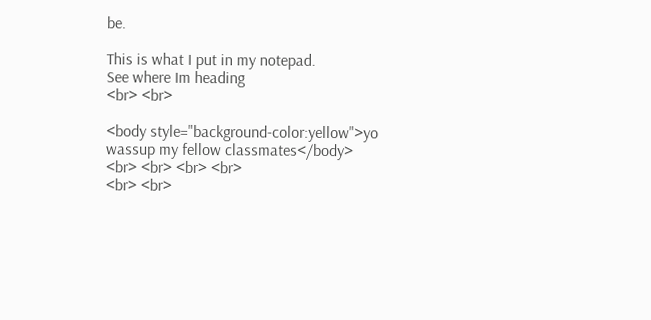be.

This is what I put in my notepad.
See where Im heading
<br> <br>

<body style="background-color:yellow">yo wassup my fellow classmates</body>
<br> <br> <br> <br>
<br> <br>